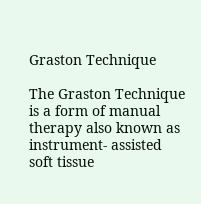Graston Technique

The Graston Technique is a form of manual therapy also known as instrument- assisted soft tissue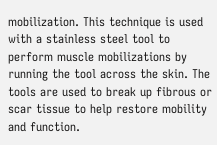mobilization. This technique is used with a stainless steel tool to perform muscle mobilizations by running the tool across the skin. The tools are used to break up fibrous or scar tissue to help restore mobility and function.